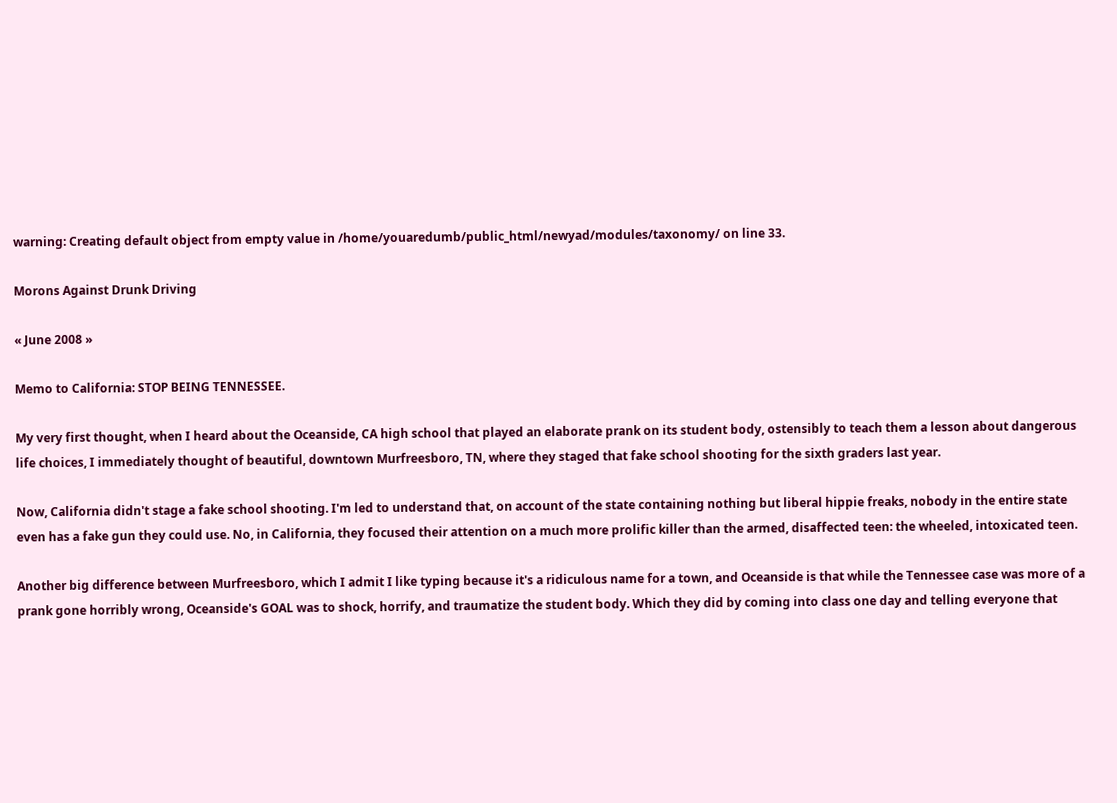warning: Creating default object from empty value in /home/youaredumb/public_html/newyad/modules/taxonomy/ on line 33.

Morons Against Drunk Driving

« June 2008 »

Memo to California: STOP BEING TENNESSEE.

My very first thought, when I heard about the Oceanside, CA high school that played an elaborate prank on its student body, ostensibly to teach them a lesson about dangerous life choices, I immediately thought of beautiful, downtown Murfreesboro, TN, where they staged that fake school shooting for the sixth graders last year.

Now, California didn't stage a fake school shooting. I'm led to understand that, on account of the state containing nothing but liberal hippie freaks, nobody in the entire state even has a fake gun they could use. No, in California, they focused their attention on a much more prolific killer than the armed, disaffected teen: the wheeled, intoxicated teen.

Another big difference between Murfreesboro, which I admit I like typing because it's a ridiculous name for a town, and Oceanside is that while the Tennessee case was more of a prank gone horribly wrong, Oceanside's GOAL was to shock, horrify, and traumatize the student body. Which they did by coming into class one day and telling everyone that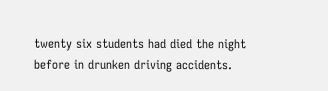twenty six students had died the night before in drunken driving accidents.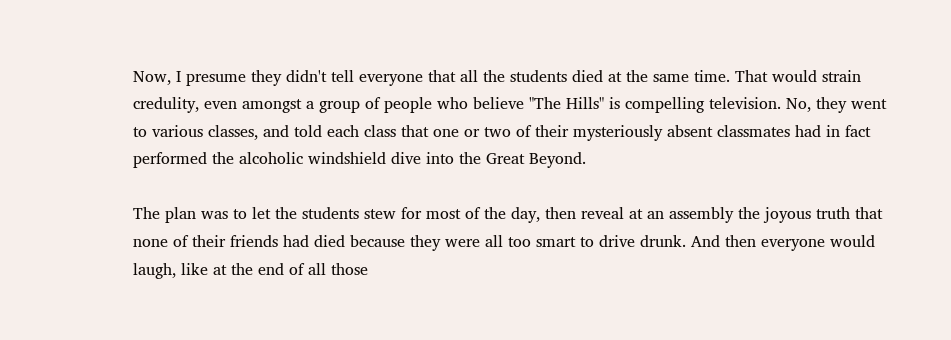Now, I presume they didn't tell everyone that all the students died at the same time. That would strain credulity, even amongst a group of people who believe "The Hills" is compelling television. No, they went to various classes, and told each class that one or two of their mysteriously absent classmates had in fact performed the alcoholic windshield dive into the Great Beyond.

The plan was to let the students stew for most of the day, then reveal at an assembly the joyous truth that none of their friends had died because they were all too smart to drive drunk. And then everyone would laugh, like at the end of all those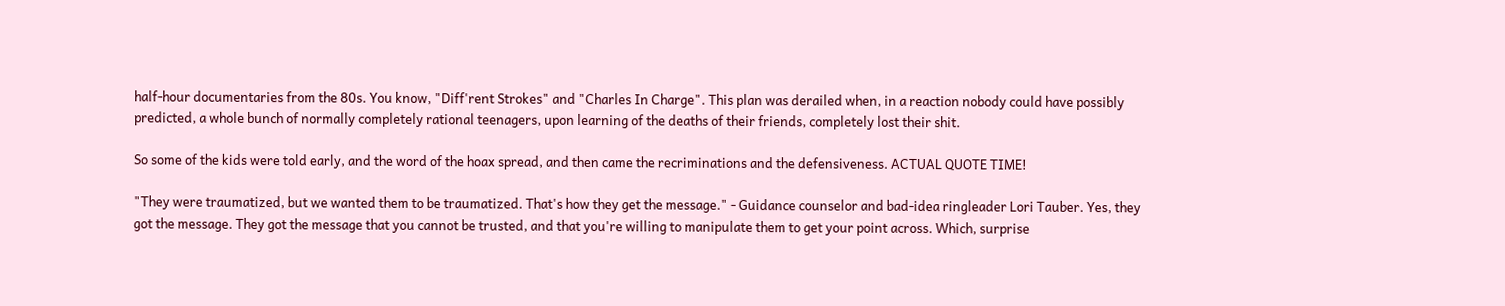half-hour documentaries from the 80s. You know, "Diff'rent Strokes" and "Charles In Charge". This plan was derailed when, in a reaction nobody could have possibly predicted, a whole bunch of normally completely rational teenagers, upon learning of the deaths of their friends, completely lost their shit.

So some of the kids were told early, and the word of the hoax spread, and then came the recriminations and the defensiveness. ACTUAL QUOTE TIME!

"They were traumatized, but we wanted them to be traumatized. That's how they get the message." - Guidance counselor and bad-idea ringleader Lori Tauber. Yes, they got the message. They got the message that you cannot be trusted, and that you're willing to manipulate them to get your point across. Which, surprise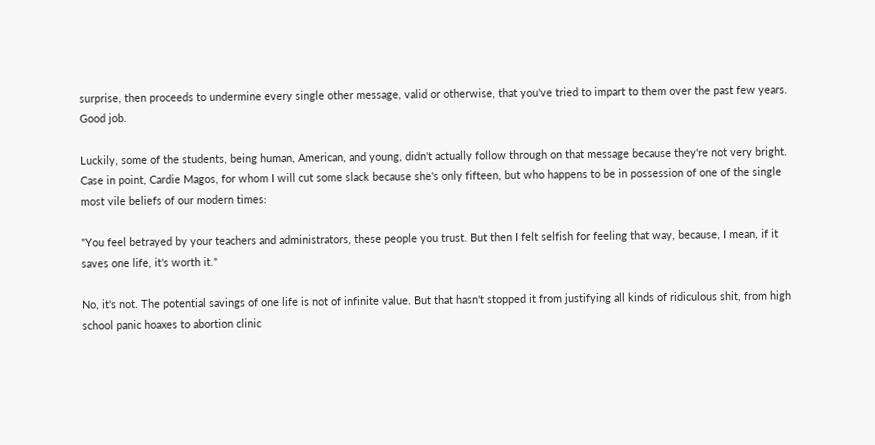surprise, then proceeds to undermine every single other message, valid or otherwise, that you've tried to impart to them over the past few years. Good job.

Luckily, some of the students, being human, American, and young, didn't actually follow through on that message because they're not very bright. Case in point, Cardie Magos, for whom I will cut some slack because she's only fifteen, but who happens to be in possession of one of the single most vile beliefs of our modern times:

"You feel betrayed by your teachers and administrators, these people you trust. But then I felt selfish for feeling that way, because, I mean, if it saves one life, it's worth it."

No, it's not. The potential savings of one life is not of infinite value. But that hasn't stopped it from justifying all kinds of ridiculous shit, from high school panic hoaxes to abortion clinic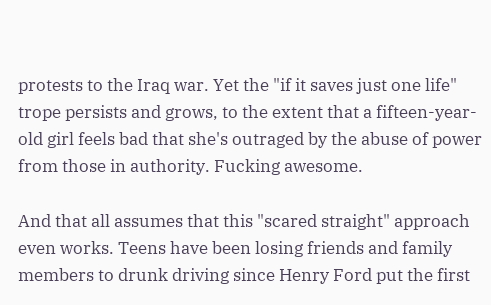protests to the Iraq war. Yet the "if it saves just one life" trope persists and grows, to the extent that a fifteen-year-old girl feels bad that she's outraged by the abuse of power from those in authority. Fucking awesome.

And that all assumes that this "scared straight" approach even works. Teens have been losing friends and family members to drunk driving since Henry Ford put the first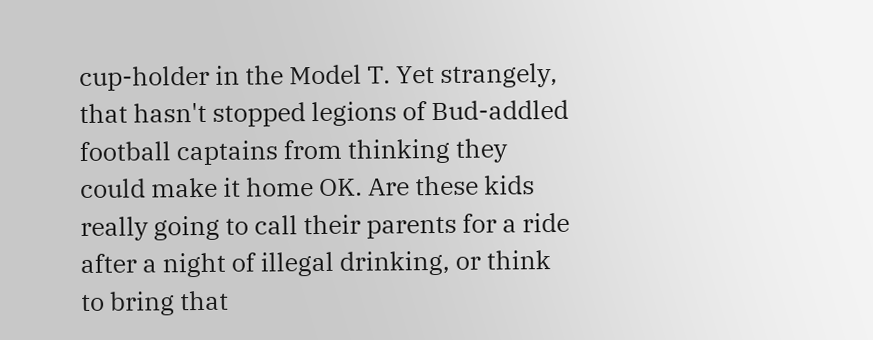cup-holder in the Model T. Yet strangely, that hasn't stopped legions of Bud-addled football captains from thinking they could make it home OK. Are these kids really going to call their parents for a ride after a night of illegal drinking, or think to bring that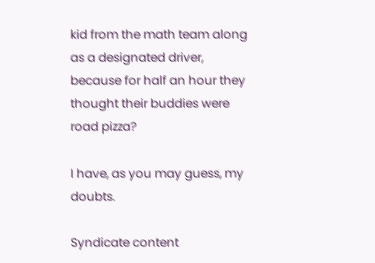kid from the math team along as a designated driver, because for half an hour they thought their buddies were road pizza?

I have, as you may guess, my doubts.

Syndicate content